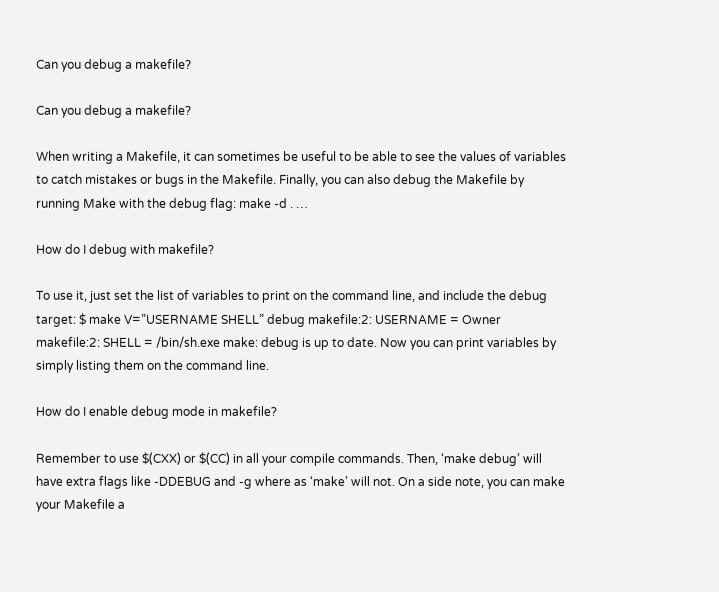Can you debug a makefile?

Can you debug a makefile?

When writing a Makefile, it can sometimes be useful to be able to see the values of variables to catch mistakes or bugs in the Makefile. Finally, you can also debug the Makefile by running Make with the debug flag: make -d . …

How do I debug with makefile?

To use it, just set the list of variables to print on the command line, and include the debug target: $ make V=”USERNAME SHELL” debug makefile:2: USERNAME = Owner makefile:2: SHELL = /bin/sh.exe make: debug is up to date. Now you can print variables by simply listing them on the command line.

How do I enable debug mode in makefile?

Remember to use $(CXX) or $(CC) in all your compile commands. Then, ‘make debug’ will have extra flags like -DDEBUG and -g where as ‘make’ will not. On a side note, you can make your Makefile a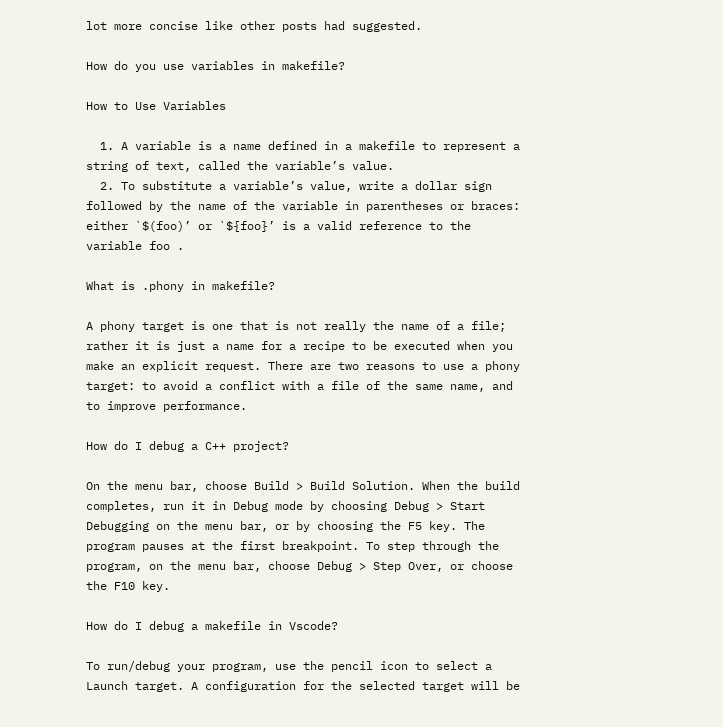lot more concise like other posts had suggested.

How do you use variables in makefile?

How to Use Variables

  1. A variable is a name defined in a makefile to represent a string of text, called the variable’s value.
  2. To substitute a variable’s value, write a dollar sign followed by the name of the variable in parentheses or braces: either `$(foo)’ or `${foo}’ is a valid reference to the variable foo .

What is .phony in makefile?

A phony target is one that is not really the name of a file; rather it is just a name for a recipe to be executed when you make an explicit request. There are two reasons to use a phony target: to avoid a conflict with a file of the same name, and to improve performance.

How do I debug a C++ project?

On the menu bar, choose Build > Build Solution. When the build completes, run it in Debug mode by choosing Debug > Start Debugging on the menu bar, or by choosing the F5 key. The program pauses at the first breakpoint. To step through the program, on the menu bar, choose Debug > Step Over, or choose the F10 key.

How do I debug a makefile in Vscode?

To run/debug your program, use the pencil icon to select a Launch target. A configuration for the selected target will be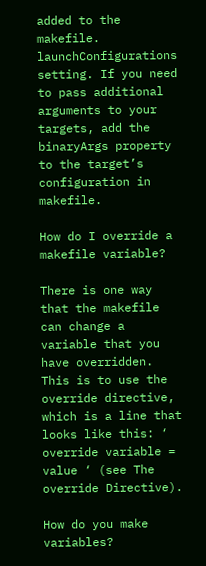added to the makefile. launchConfigurations setting. If you need to pass additional arguments to your targets, add the binaryArgs property to the target’s configuration in makefile.

How do I override a makefile variable?

There is one way that the makefile can change a variable that you have overridden. This is to use the override directive, which is a line that looks like this: ‘ override variable = value ‘ (see The override Directive).

How do you make variables?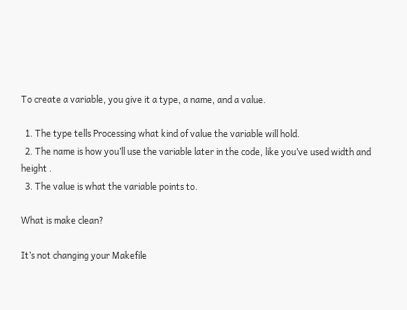To create a variable, you give it a type, a name, and a value.

  1. The type tells Processing what kind of value the variable will hold.
  2. The name is how you’ll use the variable later in the code, like you’ve used width and height .
  3. The value is what the variable points to.

What is make clean?

It’s not changing your Makefile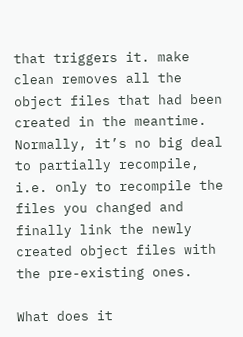that triggers it. make clean removes all the object files that had been created in the meantime. Normally, it’s no big deal to partially recompile, i.e. only to recompile the files you changed and finally link the newly created object files with the pre-existing ones.

What does it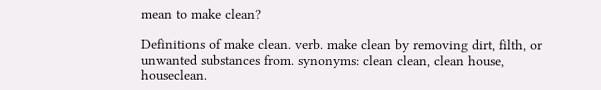mean to make clean?

Definitions of make clean. verb. make clean by removing dirt, filth, or unwanted substances from. synonyms: clean clean, clean house, houseclean.